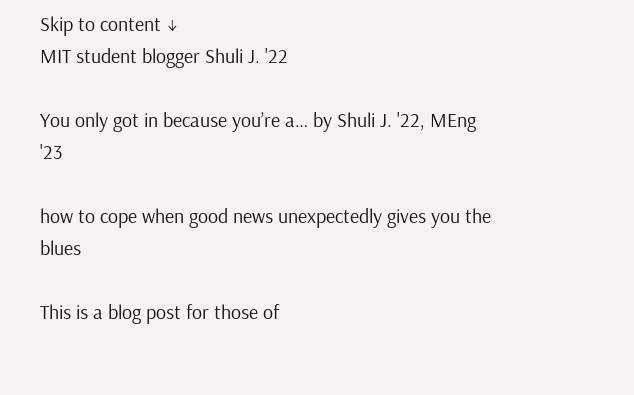Skip to content ↓
MIT student blogger Shuli J. '22

You only got in because you’re a… by Shuli J. '22, MEng '23

how to cope when good news unexpectedly gives you the blues

This is a blog post for those of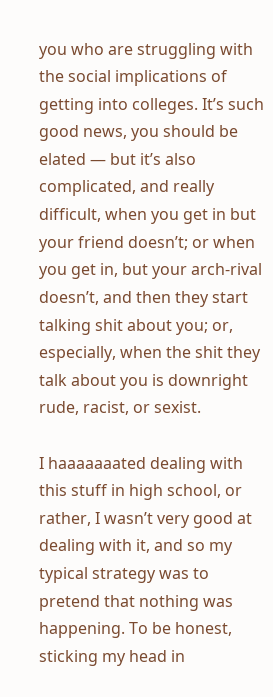you who are struggling with the social implications of getting into colleges. It’s such good news, you should be elated — but it’s also complicated, and really difficult, when you get in but your friend doesn’t; or when you get in, but your arch-rival doesn’t, and then they start talking shit about you; or, especially, when the shit they talk about you is downright rude, racist, or sexist.

I haaaaaaated dealing with this stuff in high school, or rather, I wasn’t very good at dealing with it, and so my typical strategy was to pretend that nothing was happening. To be honest, sticking my head in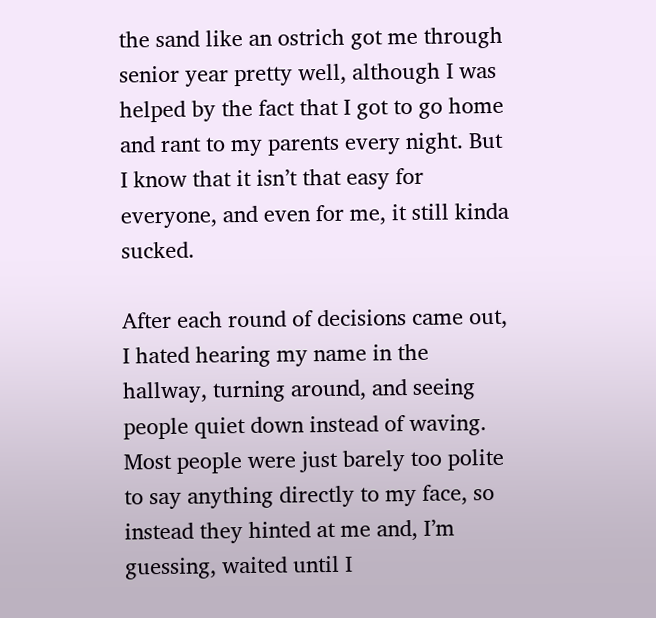the sand like an ostrich got me through senior year pretty well, although I was helped by the fact that I got to go home and rant to my parents every night. But I know that it isn’t that easy for everyone, and even for me, it still kinda sucked.

After each round of decisions came out, I hated hearing my name in the hallway, turning around, and seeing people quiet down instead of waving. Most people were just barely too polite to say anything directly to my face, so instead they hinted at me and, I’m guessing, waited until I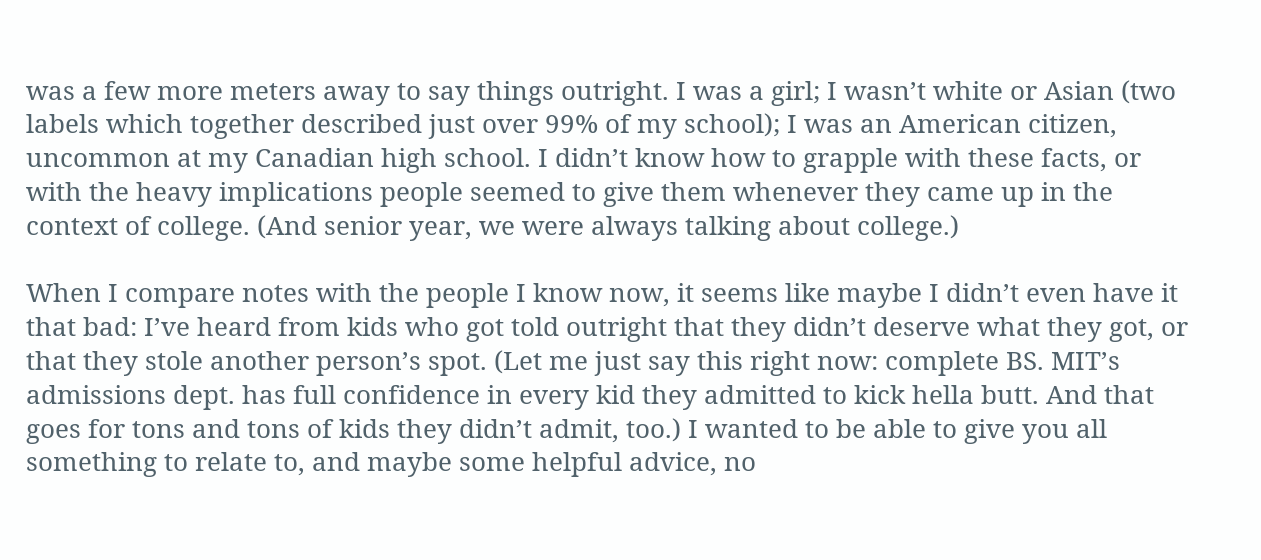was a few more meters away to say things outright. I was a girl; I wasn’t white or Asian (two labels which together described just over 99% of my school); I was an American citizen, uncommon at my Canadian high school. I didn’t know how to grapple with these facts, or with the heavy implications people seemed to give them whenever they came up in the context of college. (And senior year, we were always talking about college.)

When I compare notes with the people I know now, it seems like maybe I didn’t even have it that bad: I’ve heard from kids who got told outright that they didn’t deserve what they got, or that they stole another person’s spot. (Let me just say this right now: complete BS. MIT’s admissions dept. has full confidence in every kid they admitted to kick hella butt. And that goes for tons and tons of kids they didn’t admit, too.) I wanted to be able to give you all something to relate to, and maybe some helpful advice, no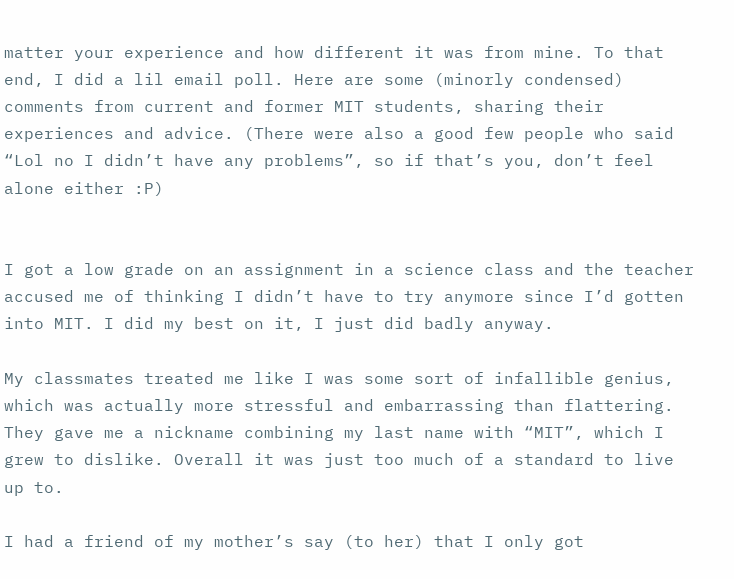matter your experience and how different it was from mine. To that end, I did a lil email poll. Here are some (minorly condensed) comments from current and former MIT students, sharing their experiences and advice. (There were also a good few people who said “Lol no I didn’t have any problems”, so if that’s you, don’t feel alone either :P)


I got a low grade on an assignment in a science class and the teacher accused me of thinking I didn’t have to try anymore since I’d gotten into MIT. I did my best on it, I just did badly anyway.

My classmates treated me like I was some sort of infallible genius, which was actually more stressful and embarrassing than flattering. They gave me a nickname combining my last name with “MIT”, which I grew to dislike. Overall it was just too much of a standard to live up to.

I had a friend of my mother’s say (to her) that I only got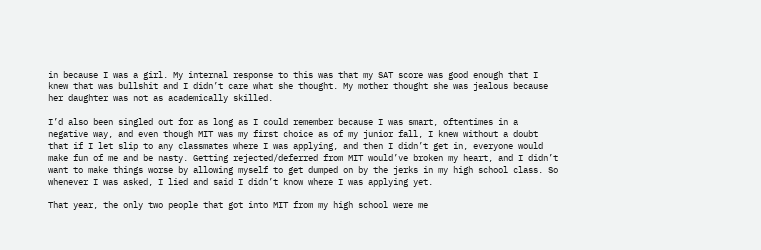in because I was a girl. My internal response to this was that my SAT score was good enough that I knew that was bullshit and I didn’t care what she thought. My mother thought she was jealous because her daughter was not as academically skilled.

I’d also been singled out for as long as I could remember because I was smart, oftentimes in a negative way, and even though MIT was my first choice as of my junior fall, I knew without a doubt that if I let slip to any classmates where I was applying, and then I didn’t get in, everyone would make fun of me and be nasty. Getting rejected/deferred from MIT would’ve broken my heart, and I didn’t want to make things worse by allowing myself to get dumped on by the jerks in my high school class. So whenever I was asked, I lied and said I didn’t know where I was applying yet.

That year, the only two people that got into MIT from my high school were me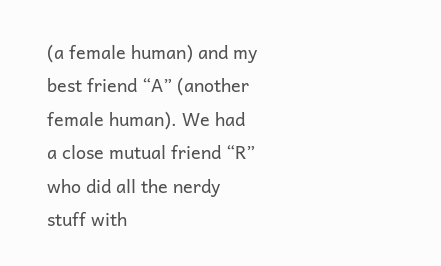(a female human) and my best friend “A” (another female human). We had a close mutual friend “R” who did all the nerdy stuff with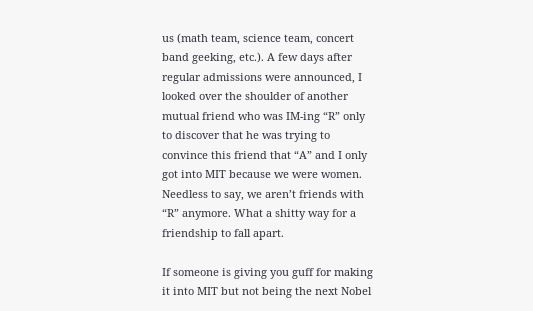us (math team, science team, concert band geeking, etc.). A few days after regular admissions were announced, I looked over the shoulder of another mutual friend who was IM-ing “R” only to discover that he was trying to convince this friend that “A” and I only got into MIT because we were women. Needless to say, we aren’t friends with “R” anymore. What a shitty way for a friendship to fall apart.

If someone is giving you guff for making it into MIT but not being the next Nobel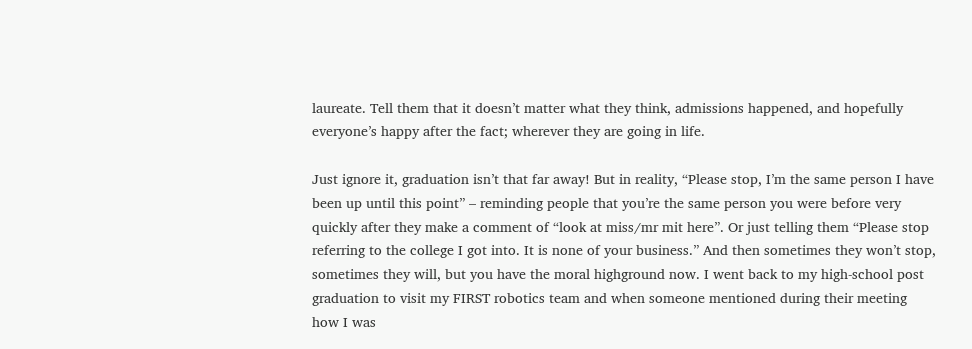laureate. Tell them that it doesn’t matter what they think, admissions happened, and hopefully everyone’s happy after the fact; wherever they are going in life.

Just ignore it, graduation isn’t that far away! But in reality, “Please stop, I’m the same person I have been up until this point” – reminding people that you’re the same person you were before very quickly after they make a comment of “look at miss/mr mit here”. Or just telling them “Please stop referring to the college I got into. It is none of your business.” And then sometimes they won’t stop, sometimes they will, but you have the moral highground now. I went back to my high-school post graduation to visit my FIRST robotics team and when someone mentioned during their meeting how I was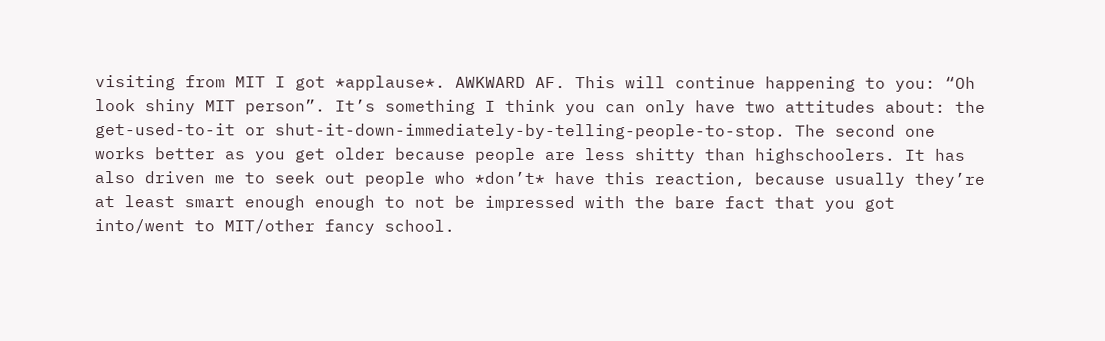visiting from MIT I got *applause*. AWKWARD AF. This will continue happening to you: “Oh look shiny MIT person”. It’s something I think you can only have two attitudes about: the get-used-to-it or shut-it-down-immediately-by-telling-people-to-stop. The second one works better as you get older because people are less shitty than highschoolers. It has also driven me to seek out people who *don’t* have this reaction, because usually they’re at least smart enough enough to not be impressed with the bare fact that you got into/went to MIT/other fancy school.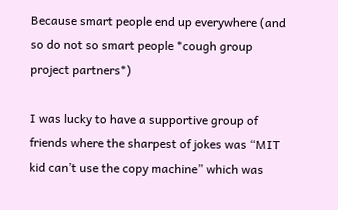Because smart people end up everywhere (and so do not so smart people *cough group project partners*)

I was lucky to have a supportive group of friends where the sharpest of jokes was “MIT kid can’t use the copy machine” which was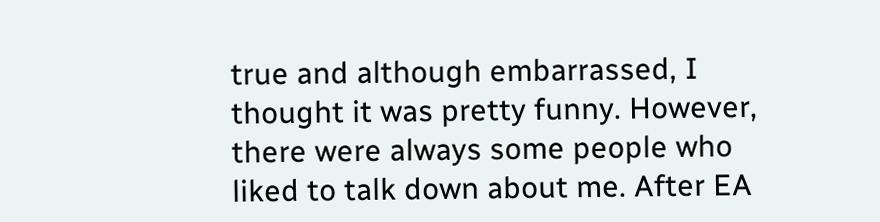true and although embarrassed, I thought it was pretty funny. However, there were always some people who liked to talk down about me. After EA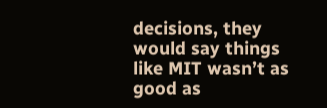decisions, they would say things like MIT wasn’t as good as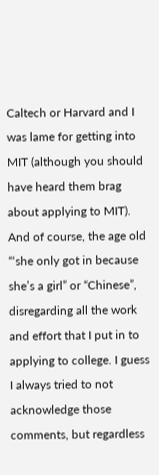Caltech or Harvard and I was lame for getting into MIT (although you should have heard them brag about applying to MIT). And of course, the age old “‘she only got in because she’s a girl” or “Chinese”, disregarding all the work and effort that I put in to applying to college. I guess I always tried to not acknowledge those comments, but regardless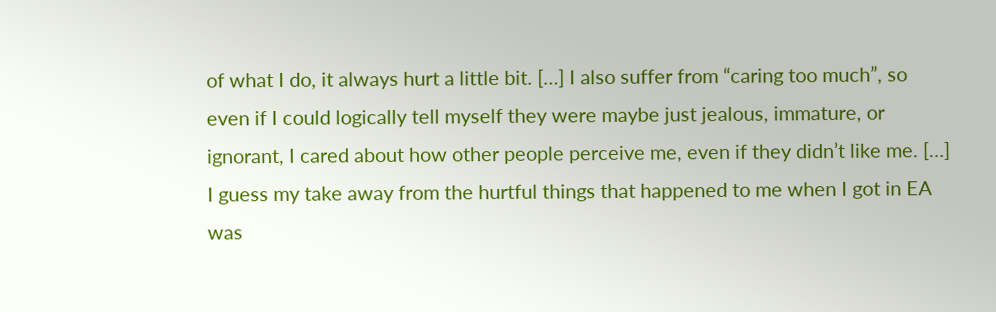of what I do, it always hurt a little bit. […] I also suffer from “caring too much”, so even if I could logically tell myself they were maybe just jealous, immature, or ignorant, I cared about how other people perceive me, even if they didn’t like me. […] I guess my take away from the hurtful things that happened to me when I got in EA was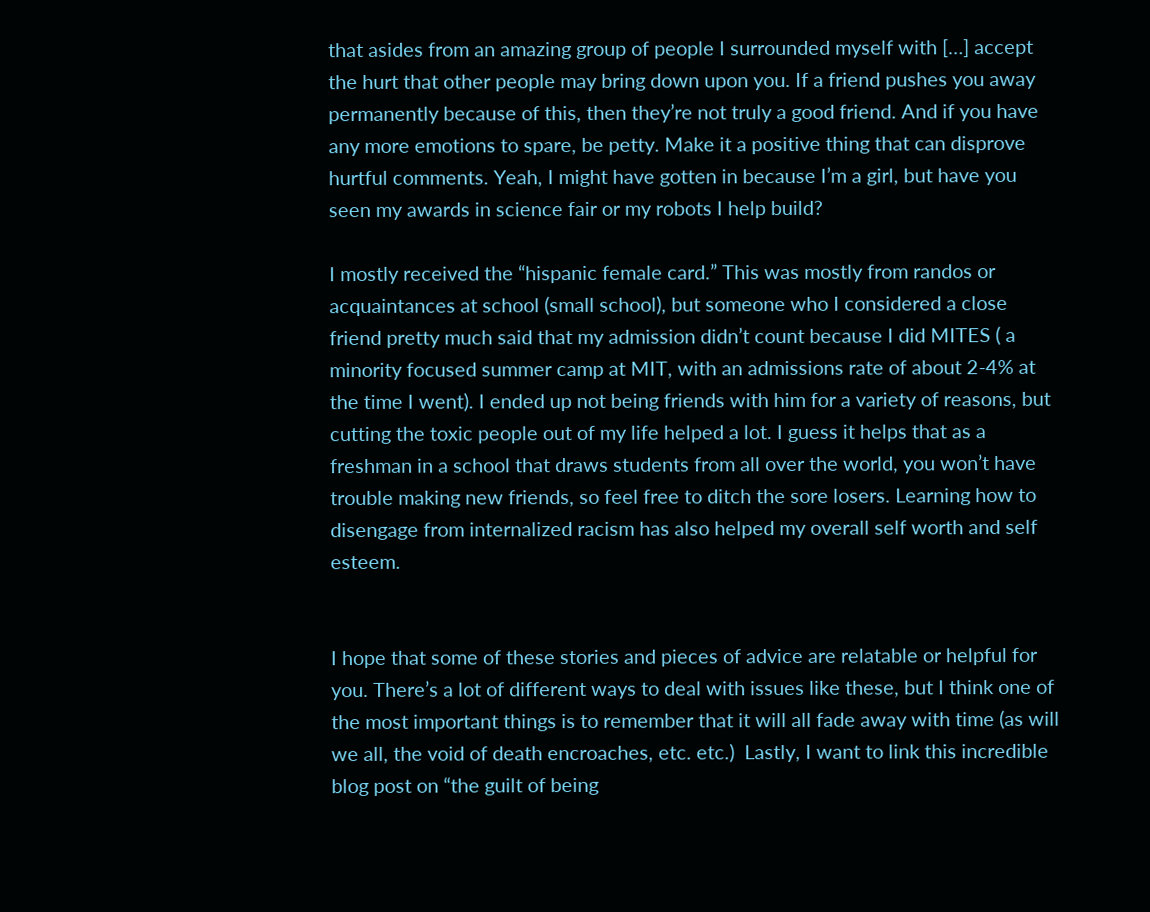that asides from an amazing group of people I surrounded myself with […] accept the hurt that other people may bring down upon you. If a friend pushes you away permanently because of this, then they’re not truly a good friend. And if you have any more emotions to spare, be petty. Make it a positive thing that can disprove hurtful comments. Yeah, I might have gotten in because I’m a girl, but have you seen my awards in science fair or my robots I help build?

I mostly received the “hispanic female card.” This was mostly from randos or acquaintances at school (small school), but someone who I considered a close friend pretty much said that my admission didn’t count because I did MITES ( a minority focused summer camp at MIT, with an admissions rate of about 2-4% at the time I went). I ended up not being friends with him for a variety of reasons, but cutting the toxic people out of my life helped a lot. I guess it helps that as a freshman in a school that draws students from all over the world, you won’t have trouble making new friends, so feel free to ditch the sore losers. Learning how to disengage from internalized racism has also helped my overall self worth and self esteem.


I hope that some of these stories and pieces of advice are relatable or helpful for you. There’s a lot of different ways to deal with issues like these, but I think one of the most important things is to remember that it will all fade away with time (as will we all, the void of death encroaches, etc. etc.)  Lastly, I want to link this incredible blog post on “the guilt of being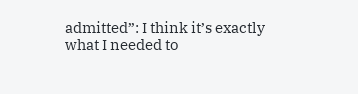admitted”: I think it’s exactly what I needed to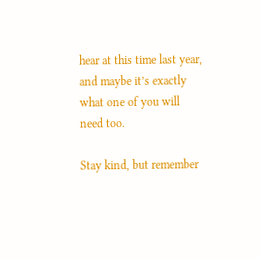hear at this time last year, and maybe it’s exactly what one of you will need too.

Stay kind, but remember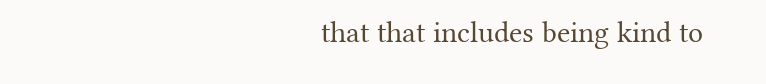that that includes being kind to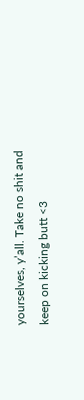yourselves, y’all. Take no shit and keep on kicking butt <3